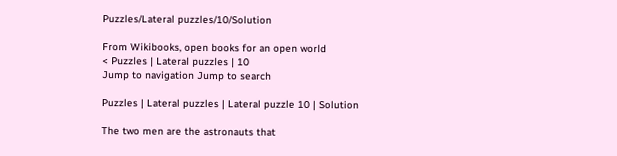Puzzles/Lateral puzzles/10/Solution

From Wikibooks, open books for an open world
< Puzzles | Lateral puzzles | 10
Jump to navigation Jump to search

Puzzles | Lateral puzzles | Lateral puzzle 10 | Solution

The two men are the astronauts that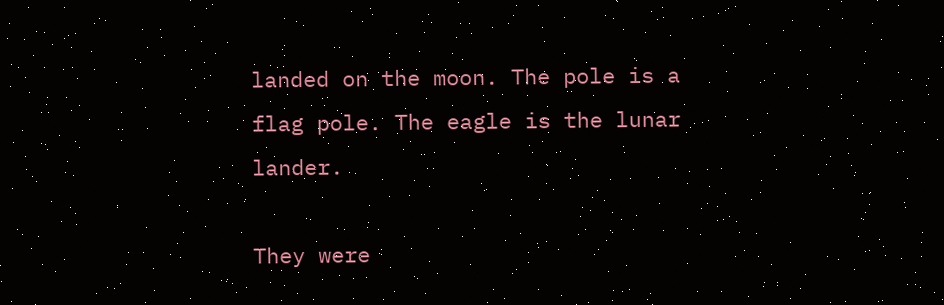landed on the moon. The pole is a flag pole. The eagle is the lunar lander.

They were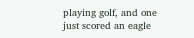playing golf, and one just scored an eagle